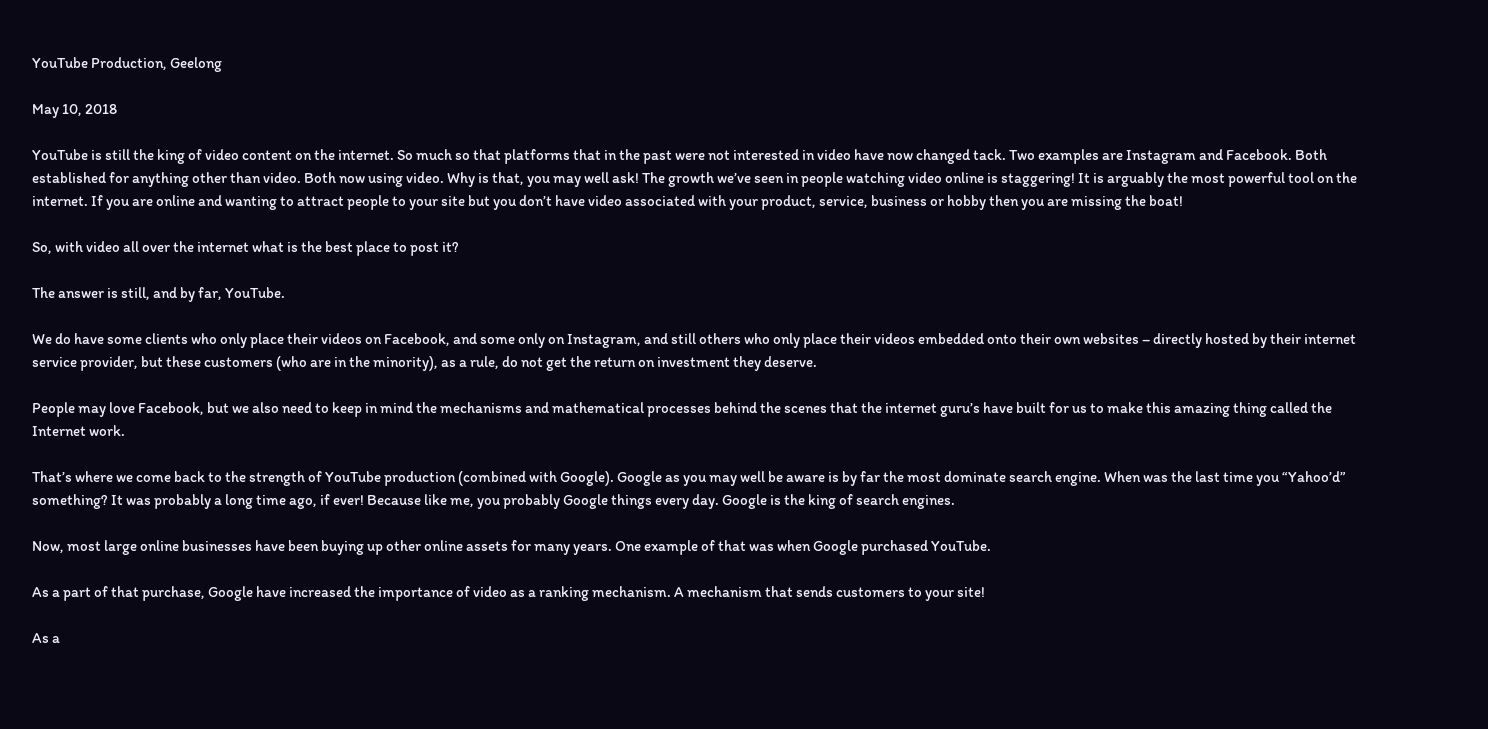YouTube Production, Geelong

May 10, 2018

YouTube is still the king of video content on the internet. So much so that platforms that in the past were not interested in video have now changed tack. Two examples are Instagram and Facebook. Both established for anything other than video. Both now using video. Why is that, you may well ask! The growth we’ve seen in people watching video online is staggering! It is arguably the most powerful tool on the internet. If you are online and wanting to attract people to your site but you don’t have video associated with your product, service, business or hobby then you are missing the boat!

So, with video all over the internet what is the best place to post it?

The answer is still, and by far, YouTube.

We do have some clients who only place their videos on Facebook, and some only on Instagram, and still others who only place their videos embedded onto their own websites – directly hosted by their internet service provider, but these customers (who are in the minority), as a rule, do not get the return on investment they deserve.

People may love Facebook, but we also need to keep in mind the mechanisms and mathematical processes behind the scenes that the internet guru’s have built for us to make this amazing thing called the Internet work.

That’s where we come back to the strength of YouTube production (combined with Google). Google as you may well be aware is by far the most dominate search engine. When was the last time you “Yahoo’d” something? It was probably a long time ago, if ever! Because like me, you probably Google things every day. Google is the king of search engines.

Now, most large online businesses have been buying up other online assets for many years. One example of that was when Google purchased YouTube.

As a part of that purchase, Google have increased the importance of video as a ranking mechanism. A mechanism that sends customers to your site!

As a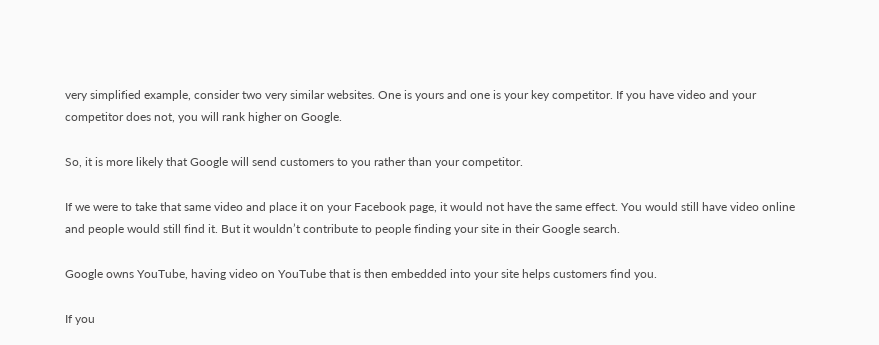very simplified example, consider two very similar websites. One is yours and one is your key competitor. If you have video and your competitor does not, you will rank higher on Google.

So, it is more likely that Google will send customers to you rather than your competitor.

If we were to take that same video and place it on your Facebook page, it would not have the same effect. You would still have video online and people would still find it. But it wouldn’t contribute to people finding your site in their Google search.

Google owns YouTube, having video on YouTube that is then embedded into your site helps customers find you.

If you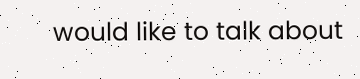would like to talk about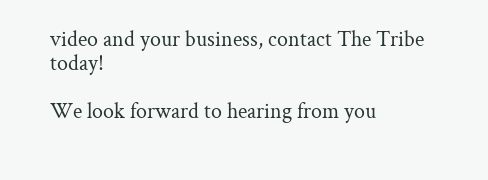video and your business, contact The Tribe today!

We look forward to hearing from you